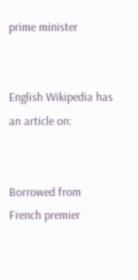prime minister


English Wikipedia has an article on:


Borrowed from French premier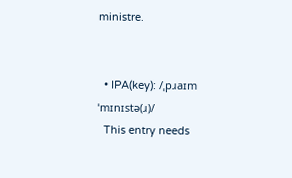ministre.


  • IPA(key): /ˌpɹaɪm ˈmɪnɪstə(ɹ)/
  This entry needs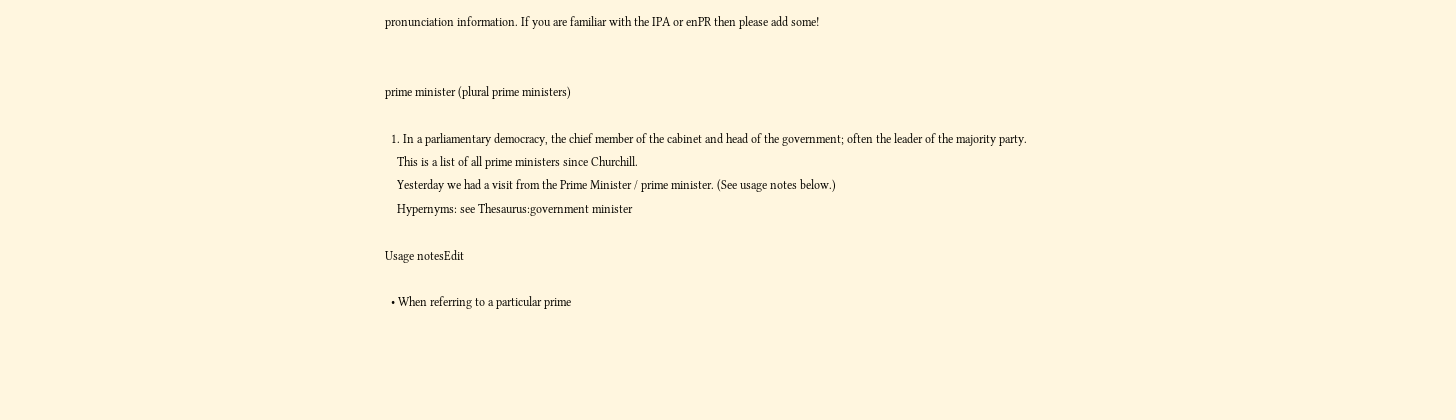pronunciation information. If you are familiar with the IPA or enPR then please add some!


prime minister (plural prime ministers)

  1. In a parliamentary democracy, the chief member of the cabinet and head of the government; often the leader of the majority party.
    This is a list of all prime ministers since Churchill.
    Yesterday we had a visit from the Prime Minister / prime minister. (See usage notes below.)
    Hypernyms: see Thesaurus:government minister

Usage notesEdit

  • When referring to a particular prime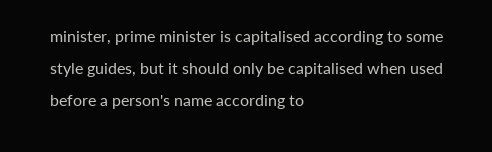minister, prime minister is capitalised according to some style guides, but it should only be capitalised when used before a person's name according to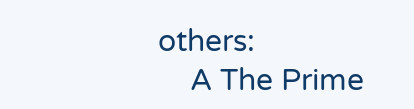others:
    A The Prime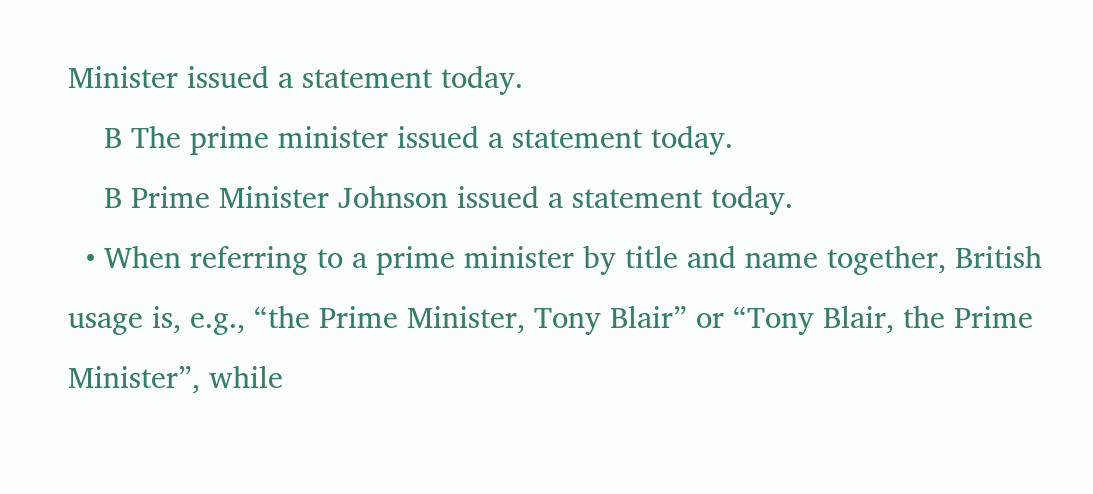Minister issued a statement today.
    B The prime minister issued a statement today.
    B Prime Minister Johnson issued a statement today.
  • When referring to a prime minister by title and name together, British usage is, e.g., “the Prime Minister, Tony Blair” or “Tony Blair, the Prime Minister”, while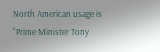North American usage is “Prime Minister Tony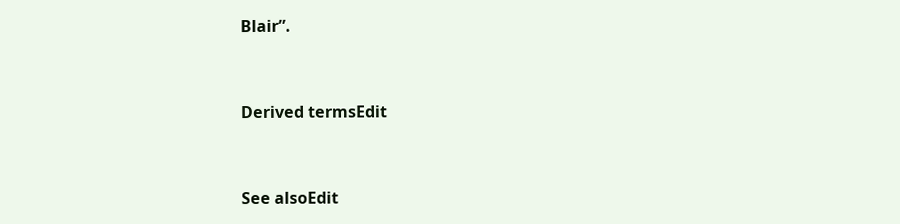Blair”.


Derived termsEdit


See alsoEdit